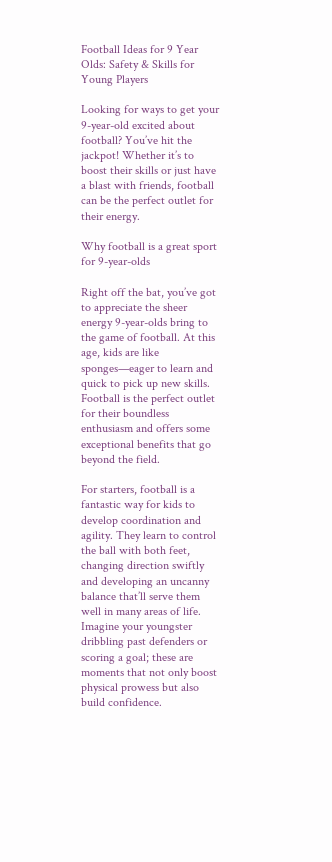Football Ideas for 9 Year Olds: Safety & Skills for Young Players

Looking for ways to get your 9-year-old excited about football? You’ve hit the jackpot! Whether it’s to boost their skills or just have a blast with friends, football can be the perfect outlet for their energy.

Why football is a great sport for 9-year-olds

Right off the bat, you’ve got to appreciate the sheer energy 9-year-olds bring to the game of football. At this age, kids are like sponges—eager to learn and quick to pick up new skills. Football is the perfect outlet for their boundless enthusiasm and offers some exceptional benefits that go beyond the field.

For starters, football is a fantastic way for kids to develop coordination and agility. They learn to control the ball with both feet, changing direction swiftly and developing an uncanny balance that’ll serve them well in many areas of life. Imagine your youngster dribbling past defenders or scoring a goal; these are moments that not only boost physical prowess but also build confidence.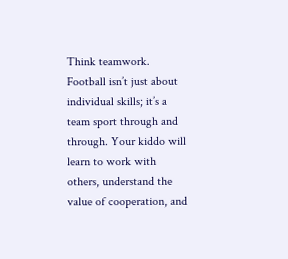Think teamwork. Football isn’t just about individual skills; it’s a team sport through and through. Your kiddo will learn to work with others, understand the value of cooperation, and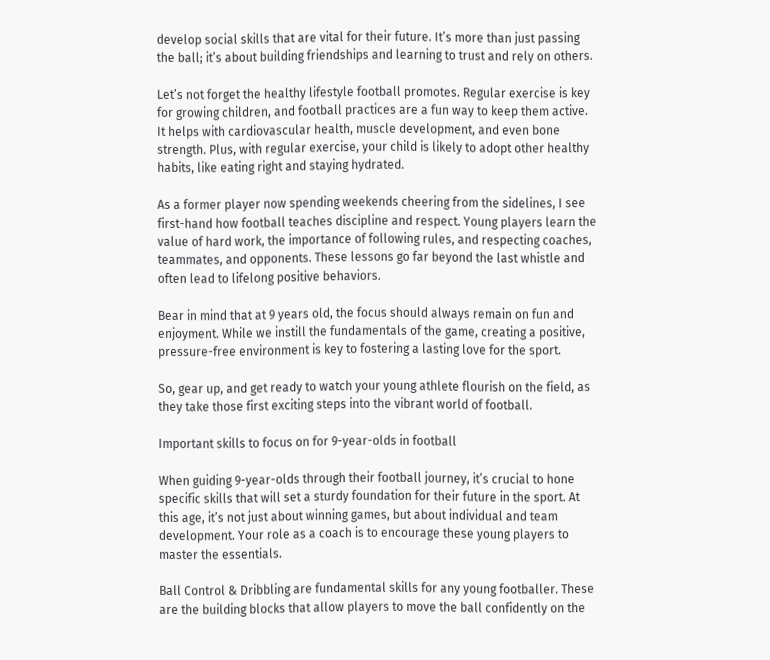develop social skills that are vital for their future. It’s more than just passing the ball; it’s about building friendships and learning to trust and rely on others.

Let’s not forget the healthy lifestyle football promotes. Regular exercise is key for growing children, and football practices are a fun way to keep them active. It helps with cardiovascular health, muscle development, and even bone strength. Plus, with regular exercise, your child is likely to adopt other healthy habits, like eating right and staying hydrated.

As a former player now spending weekends cheering from the sidelines, I see first-hand how football teaches discipline and respect. Young players learn the value of hard work, the importance of following rules, and respecting coaches, teammates, and opponents. These lessons go far beyond the last whistle and often lead to lifelong positive behaviors.

Bear in mind that at 9 years old, the focus should always remain on fun and enjoyment. While we instill the fundamentals of the game, creating a positive, pressure-free environment is key to fostering a lasting love for the sport.

So, gear up, and get ready to watch your young athlete flourish on the field, as they take those first exciting steps into the vibrant world of football.

Important skills to focus on for 9-year-olds in football

When guiding 9-year-olds through their football journey, it’s crucial to hone specific skills that will set a sturdy foundation for their future in the sport. At this age, it’s not just about winning games, but about individual and team development. Your role as a coach is to encourage these young players to master the essentials.

Ball Control & Dribbling are fundamental skills for any young footballer. These are the building blocks that allow players to move the ball confidently on the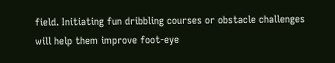field. Initiating fun dribbling courses or obstacle challenges will help them improve foot-eye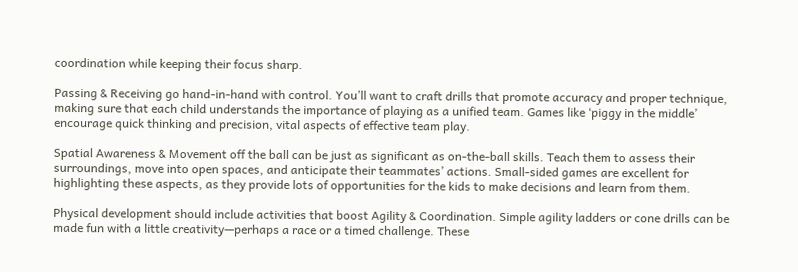coordination while keeping their focus sharp.

Passing & Receiving go hand-in-hand with control. You’ll want to craft drills that promote accuracy and proper technique, making sure that each child understands the importance of playing as a unified team. Games like ‘piggy in the middle’ encourage quick thinking and precision, vital aspects of effective team play.

Spatial Awareness & Movement off the ball can be just as significant as on-the-ball skills. Teach them to assess their surroundings, move into open spaces, and anticipate their teammates’ actions. Small-sided games are excellent for highlighting these aspects, as they provide lots of opportunities for the kids to make decisions and learn from them.

Physical development should include activities that boost Agility & Coordination. Simple agility ladders or cone drills can be made fun with a little creativity—perhaps a race or a timed challenge. These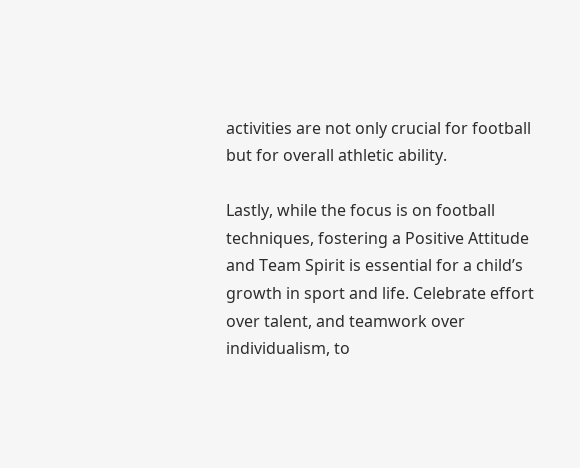activities are not only crucial for football but for overall athletic ability.

Lastly, while the focus is on football techniques, fostering a Positive Attitude and Team Spirit is essential for a child’s growth in sport and life. Celebrate effort over talent, and teamwork over individualism, to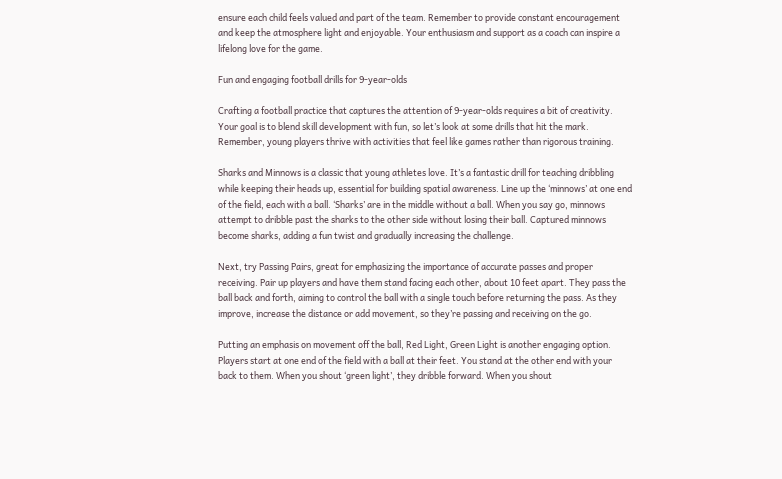ensure each child feels valued and part of the team. Remember to provide constant encouragement and keep the atmosphere light and enjoyable. Your enthusiasm and support as a coach can inspire a lifelong love for the game.

Fun and engaging football drills for 9-year-olds

Crafting a football practice that captures the attention of 9-year-olds requires a bit of creativity. Your goal is to blend skill development with fun, so let’s look at some drills that hit the mark. Remember, young players thrive with activities that feel like games rather than rigorous training.

Sharks and Minnows is a classic that young athletes love. It’s a fantastic drill for teaching dribbling while keeping their heads up, essential for building spatial awareness. Line up the ‘minnows’ at one end of the field, each with a ball. ‘Sharks’ are in the middle without a ball. When you say go, minnows attempt to dribble past the sharks to the other side without losing their ball. Captured minnows become sharks, adding a fun twist and gradually increasing the challenge.

Next, try Passing Pairs, great for emphasizing the importance of accurate passes and proper receiving. Pair up players and have them stand facing each other, about 10 feet apart. They pass the ball back and forth, aiming to control the ball with a single touch before returning the pass. As they improve, increase the distance or add movement, so they’re passing and receiving on the go.

Putting an emphasis on movement off the ball, Red Light, Green Light is another engaging option. Players start at one end of the field with a ball at their feet. You stand at the other end with your back to them. When you shout ‘green light’, they dribble forward. When you shout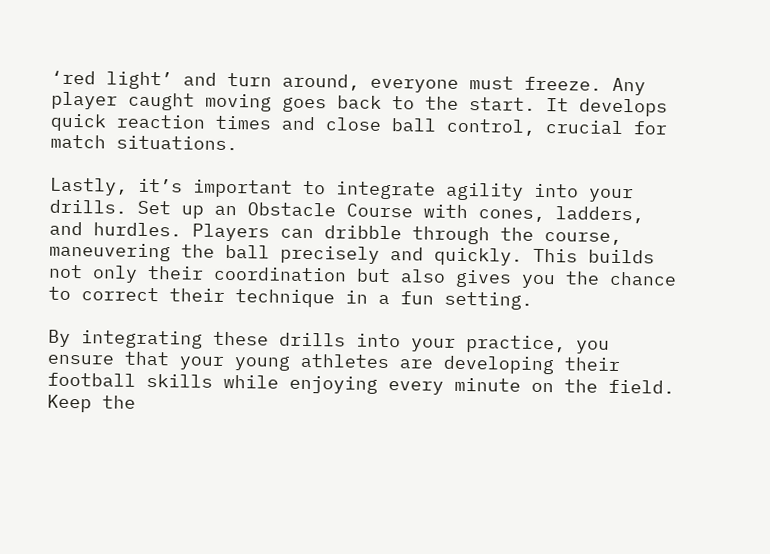‘red light’ and turn around, everyone must freeze. Any player caught moving goes back to the start. It develops quick reaction times and close ball control, crucial for match situations.

Lastly, it’s important to integrate agility into your drills. Set up an Obstacle Course with cones, ladders, and hurdles. Players can dribble through the course, maneuvering the ball precisely and quickly. This builds not only their coordination but also gives you the chance to correct their technique in a fun setting.

By integrating these drills into your practice, you ensure that your young athletes are developing their football skills while enjoying every minute on the field. Keep the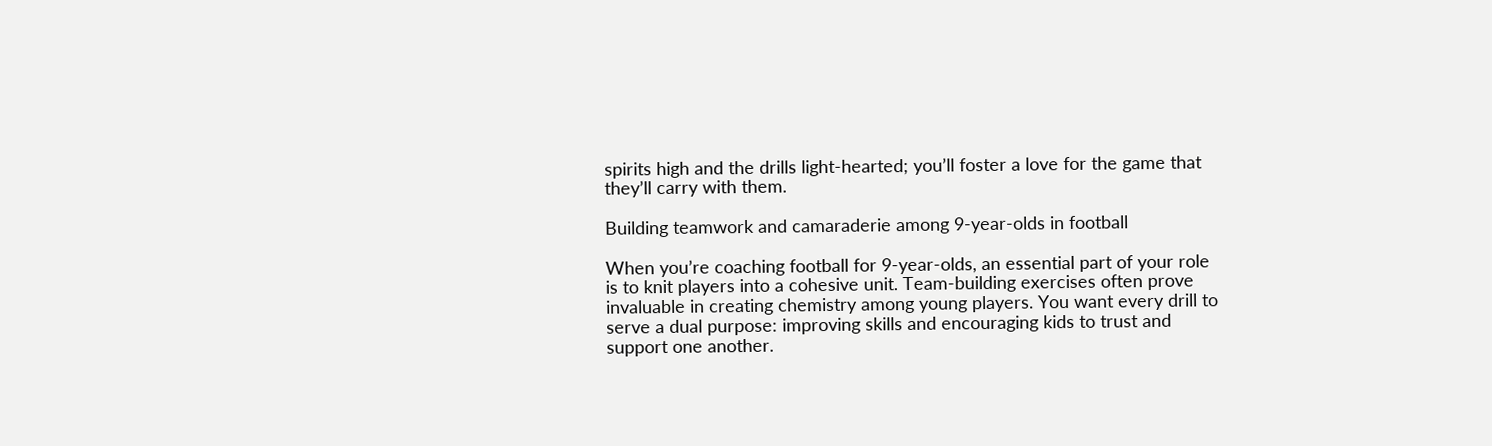spirits high and the drills light-hearted; you’ll foster a love for the game that they’ll carry with them.

Building teamwork and camaraderie among 9-year-olds in football

When you’re coaching football for 9-year-olds, an essential part of your role is to knit players into a cohesive unit. Team-building exercises often prove invaluable in creating chemistry among young players. You want every drill to serve a dual purpose: improving skills and encouraging kids to trust and support one another.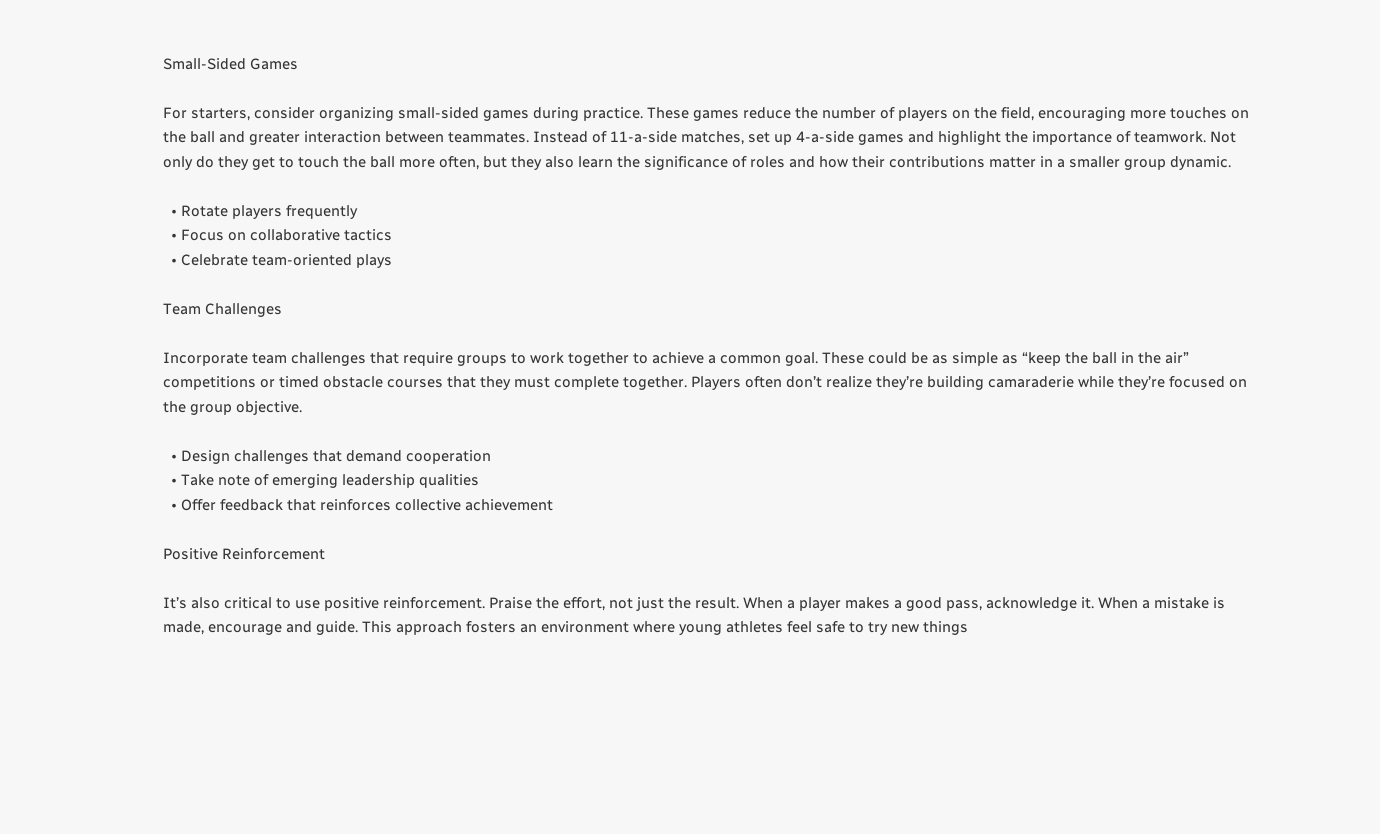Small-Sided Games

For starters, consider organizing small-sided games during practice. These games reduce the number of players on the field, encouraging more touches on the ball and greater interaction between teammates. Instead of 11-a-side matches, set up 4-a-side games and highlight the importance of teamwork. Not only do they get to touch the ball more often, but they also learn the significance of roles and how their contributions matter in a smaller group dynamic.

  • Rotate players frequently
  • Focus on collaborative tactics
  • Celebrate team-oriented plays

Team Challenges

Incorporate team challenges that require groups to work together to achieve a common goal. These could be as simple as “keep the ball in the air” competitions or timed obstacle courses that they must complete together. Players often don’t realize they’re building camaraderie while they’re focused on the group objective.

  • Design challenges that demand cooperation
  • Take note of emerging leadership qualities
  • Offer feedback that reinforces collective achievement

Positive Reinforcement

It’s also critical to use positive reinforcement. Praise the effort, not just the result. When a player makes a good pass, acknowledge it. When a mistake is made, encourage and guide. This approach fosters an environment where young athletes feel safe to try new things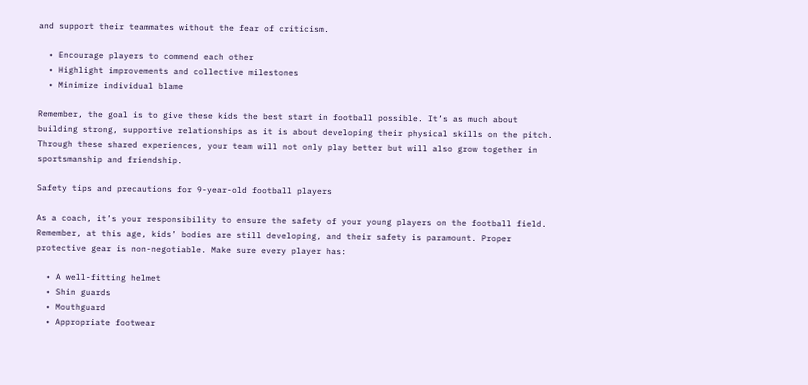and support their teammates without the fear of criticism.

  • Encourage players to commend each other
  • Highlight improvements and collective milestones
  • Minimize individual blame

Remember, the goal is to give these kids the best start in football possible. It’s as much about building strong, supportive relationships as it is about developing their physical skills on the pitch. Through these shared experiences, your team will not only play better but will also grow together in sportsmanship and friendship.

Safety tips and precautions for 9-year-old football players

As a coach, it’s your responsibility to ensure the safety of your young players on the football field. Remember, at this age, kids’ bodies are still developing, and their safety is paramount. Proper protective gear is non-negotiable. Make sure every player has:

  • A well-fitting helmet
  • Shin guards
  • Mouthguard
  • Appropriate footwear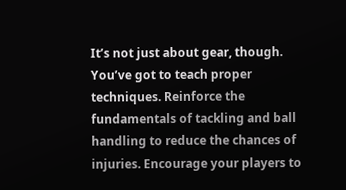It’s not just about gear, though. You’ve got to teach proper techniques. Reinforce the fundamentals of tackling and ball handling to reduce the chances of injuries. Encourage your players to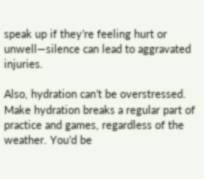speak up if they’re feeling hurt or unwell—silence can lead to aggravated injuries.

Also, hydration can’t be overstressed. Make hydration breaks a regular part of practice and games, regardless of the weather. You’d be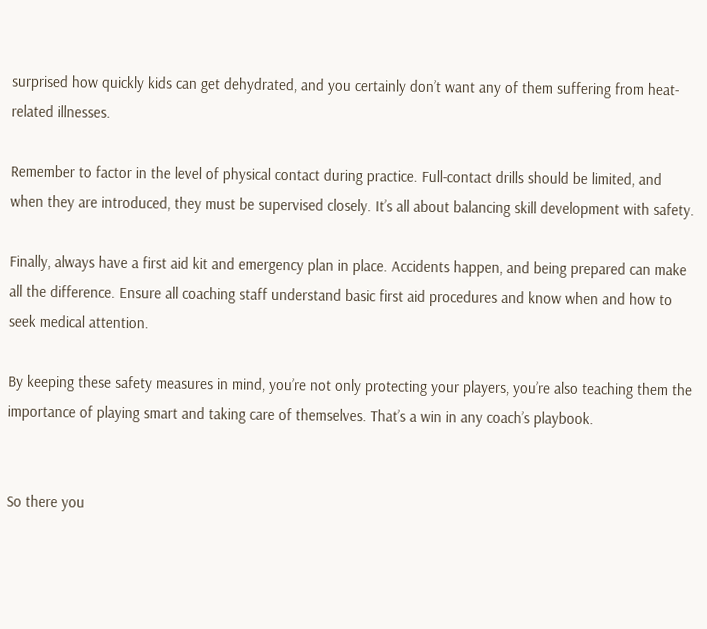surprised how quickly kids can get dehydrated, and you certainly don’t want any of them suffering from heat-related illnesses.

Remember to factor in the level of physical contact during practice. Full-contact drills should be limited, and when they are introduced, they must be supervised closely. It’s all about balancing skill development with safety.

Finally, always have a first aid kit and emergency plan in place. Accidents happen, and being prepared can make all the difference. Ensure all coaching staff understand basic first aid procedures and know when and how to seek medical attention.

By keeping these safety measures in mind, you’re not only protecting your players, you’re also teaching them the importance of playing smart and taking care of themselves. That’s a win in any coach’s playbook.


So there you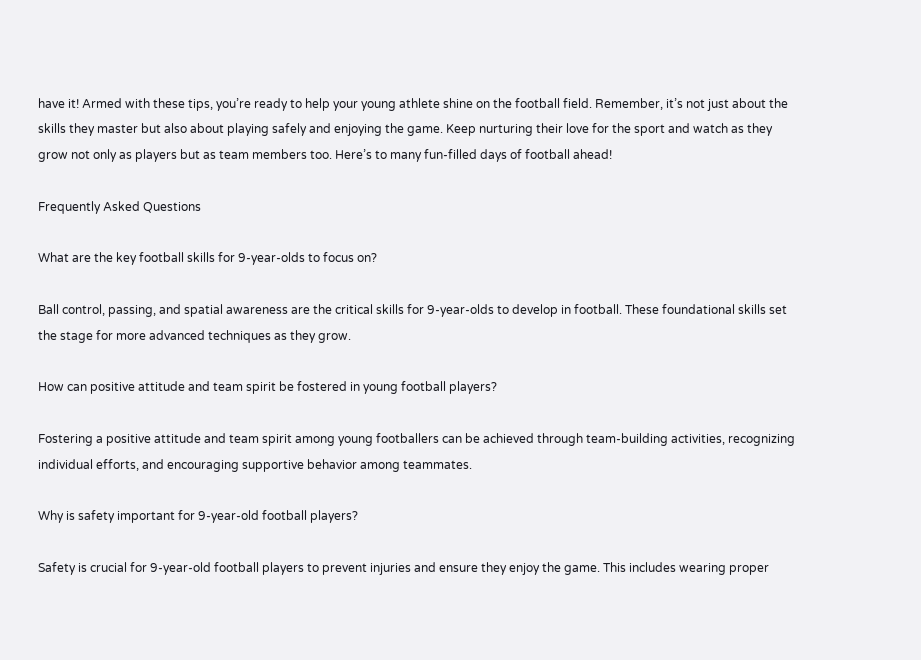have it! Armed with these tips, you’re ready to help your young athlete shine on the football field. Remember, it’s not just about the skills they master but also about playing safely and enjoying the game. Keep nurturing their love for the sport and watch as they grow not only as players but as team members too. Here’s to many fun-filled days of football ahead!

Frequently Asked Questions

What are the key football skills for 9-year-olds to focus on?

Ball control, passing, and spatial awareness are the critical skills for 9-year-olds to develop in football. These foundational skills set the stage for more advanced techniques as they grow.

How can positive attitude and team spirit be fostered in young football players?

Fostering a positive attitude and team spirit among young footballers can be achieved through team-building activities, recognizing individual efforts, and encouraging supportive behavior among teammates.

Why is safety important for 9-year-old football players?

Safety is crucial for 9-year-old football players to prevent injuries and ensure they enjoy the game. This includes wearing proper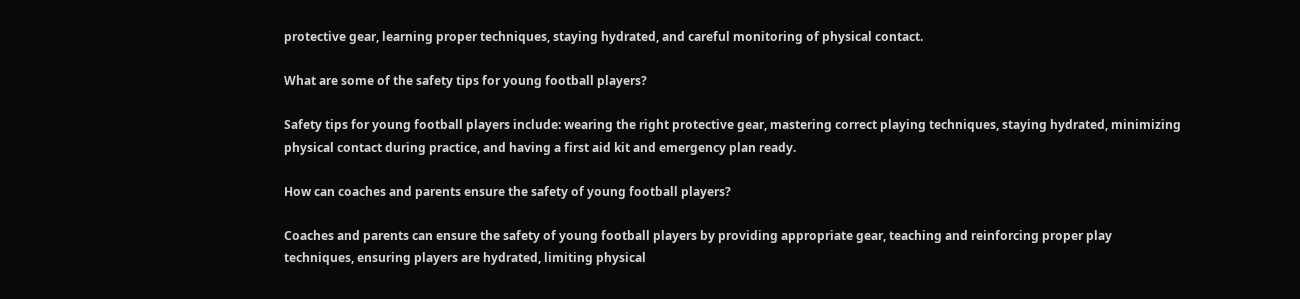protective gear, learning proper techniques, staying hydrated, and careful monitoring of physical contact.

What are some of the safety tips for young football players?

Safety tips for young football players include: wearing the right protective gear, mastering correct playing techniques, staying hydrated, minimizing physical contact during practice, and having a first aid kit and emergency plan ready.

How can coaches and parents ensure the safety of young football players?

Coaches and parents can ensure the safety of young football players by providing appropriate gear, teaching and reinforcing proper play techniques, ensuring players are hydrated, limiting physical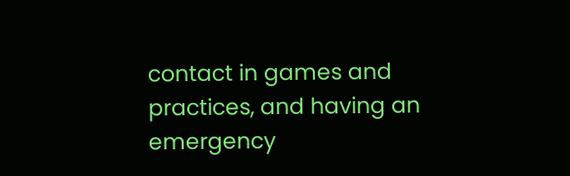contact in games and practices, and having an emergency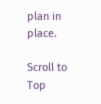plan in place.

Scroll to Top